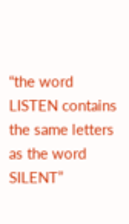“the word LISTEN contains the same letters as the word SILENT”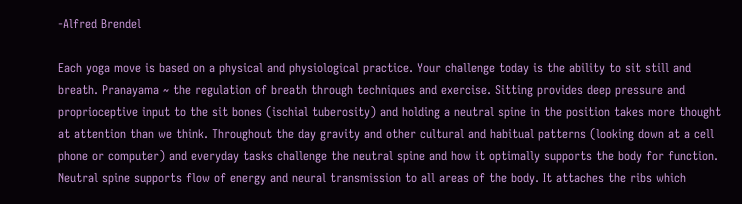-Alfred Brendel

Each yoga move is based on a physical and physiological practice. Your challenge today is the ability to sit still and breath. Pranayama ~ the regulation of breath through techniques and exercise. Sitting provides deep pressure and proprioceptive input to the sit bones (ischial tuberosity) and holding a neutral spine in the position takes more thought at attention than we think. Throughout the day gravity and other cultural and habitual patterns (looking down at a cell phone or computer) and everyday tasks challenge the neutral spine and how it optimally supports the body for function. Neutral spine supports flow of energy and neural transmission to all areas of the body. It attaches the ribs which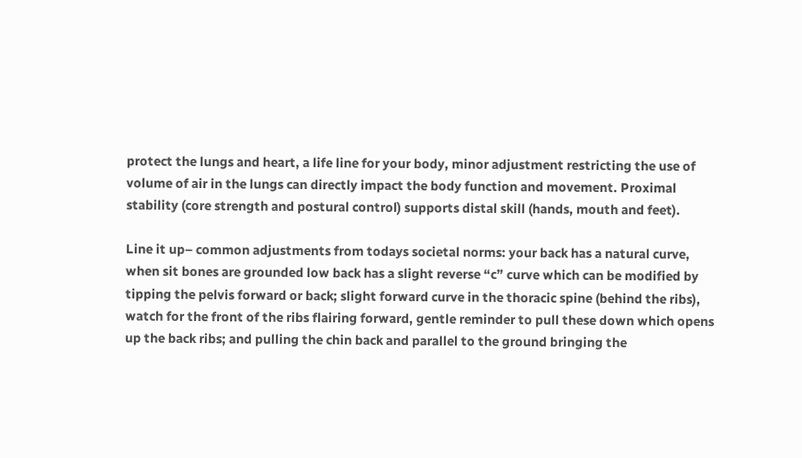protect the lungs and heart, a life line for your body, minor adjustment restricting the use of volume of air in the lungs can directly impact the body function and movement. Proximal stability (core strength and postural control) supports distal skill (hands, mouth and feet).

Line it up– common adjustments from todays societal norms: your back has a natural curve, when sit bones are grounded low back has a slight reverse “c” curve which can be modified by tipping the pelvis forward or back; slight forward curve in the thoracic spine (behind the ribs), watch for the front of the ribs flairing forward, gentle reminder to pull these down which opens up the back ribs; and pulling the chin back and parallel to the ground bringing the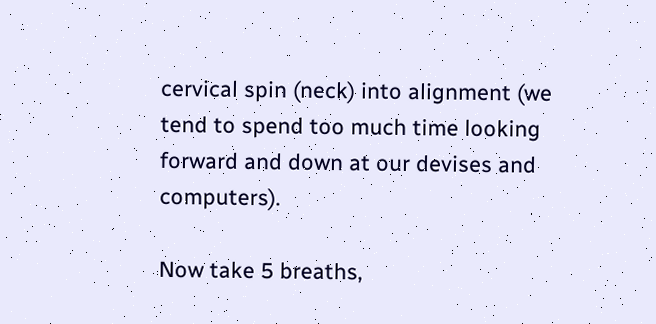cervical spin (neck) into alignment (we tend to spend too much time looking forward and down at our devises and computers).

Now take 5 breaths,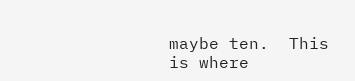maybe ten.  This is where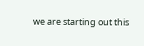we are starting out this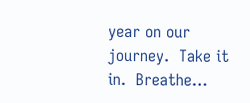year on our journey.  Take it in.  Breathe…